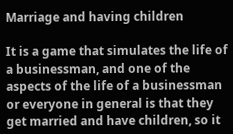Marriage and having children

It is a game that simulates the life of a businessman, and one of the aspects of the life of a businessman or everyone in general is that they get married and have children, so it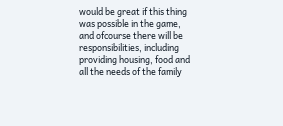would be great if this thing was possible in the game, and ofcourse there will be responsibilities, including providing housing, food and all the needs of the family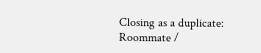Closing as a duplicate:
Roommate /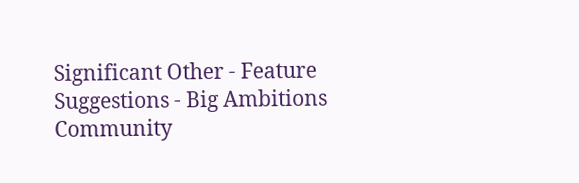Significant Other - Feature Suggestions - Big Ambitions Community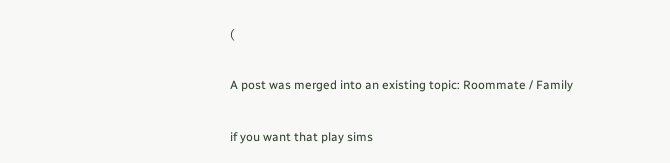(

A post was merged into an existing topic: Roommate / Family

if you want that play sims